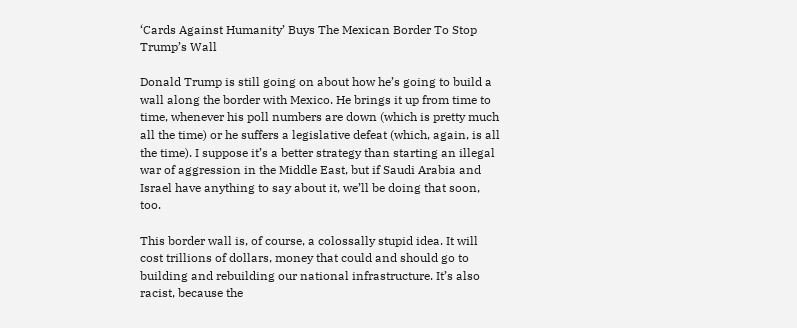‘Cards Against Humanity’ Buys The Mexican Border To Stop Trump’s Wall

Donald Trump is still going on about how he’s going to build a wall along the border with Mexico. He brings it up from time to time, whenever his poll numbers are down (which is pretty much all the time) or he suffers a legislative defeat (which, again, is all the time). I suppose it’s a better strategy than starting an illegal war of aggression in the Middle East, but if Saudi Arabia and Israel have anything to say about it, we’ll be doing that soon, too.

This border wall is, of course, a colossally stupid idea. It will cost trillions of dollars, money that could and should go to building and rebuilding our national infrastructure. It’s also racist, because the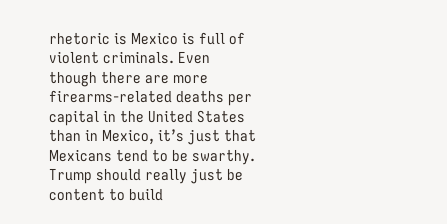rhetoric is Mexico is full of violent criminals. Even though there are more firearms-related deaths per capital in the United States than in Mexico, it’s just that Mexicans tend to be swarthy. Trump should really just be content to build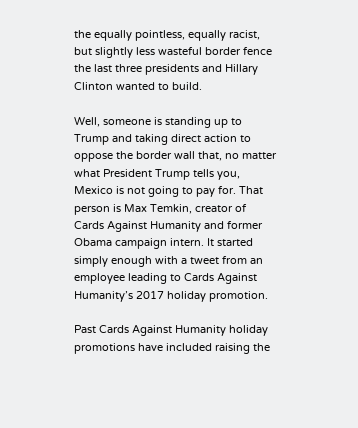the equally pointless, equally racist, but slightly less wasteful border fence the last three presidents and Hillary Clinton wanted to build.

Well, someone is standing up to Trump and taking direct action to oppose the border wall that, no matter what President Trump tells you, Mexico is not going to pay for. That person is Max Temkin, creator of Cards Against Humanity and former Obama campaign intern. It started simply enough with a tweet from an employee leading to Cards Against Humanity’s 2017 holiday promotion.

Past Cards Against Humanity holiday promotions have included raising the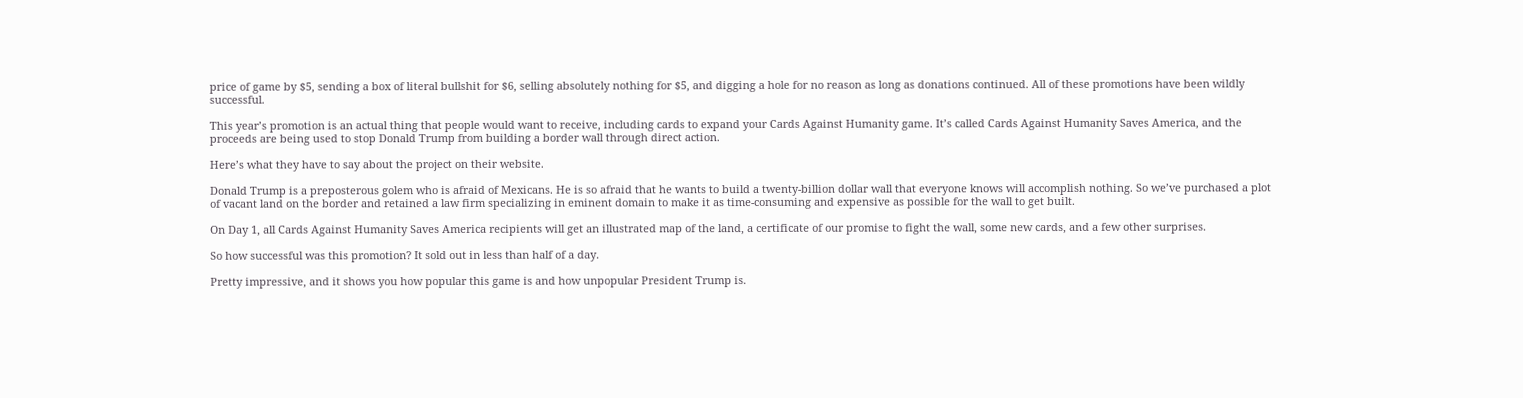price of game by $5, sending a box of literal bullshit for $6, selling absolutely nothing for $5, and digging a hole for no reason as long as donations continued. All of these promotions have been wildly successful.

This year’s promotion is an actual thing that people would want to receive, including cards to expand your Cards Against Humanity game. It’s called Cards Against Humanity Saves America, and the proceeds are being used to stop Donald Trump from building a border wall through direct action.

Here’s what they have to say about the project on their website.

Donald Trump is a preposterous golem who is afraid of Mexicans. He is so afraid that he wants to build a twenty-billion dollar wall that everyone knows will accomplish nothing. So we’ve purchased a plot of vacant land on the border and retained a law firm specializing in eminent domain to make it as time-consuming and expensive as possible for the wall to get built.

On Day 1, all Cards Against Humanity Saves America recipients will get an illustrated map of the land, a certificate of our promise to fight the wall, some new cards, and a few other surprises.

So how successful was this promotion? It sold out in less than half of a day.

Pretty impressive, and it shows you how popular this game is and how unpopular President Trump is.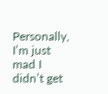Personally, I’m just mad I didn’t get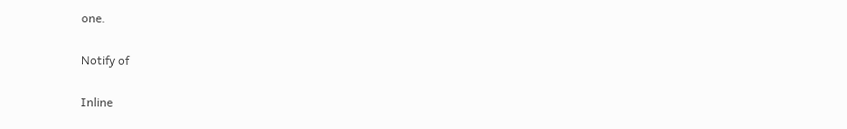one.

Notify of

Inline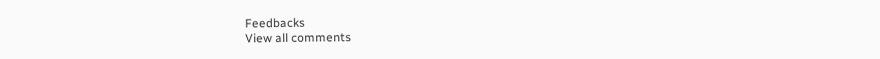Feedbacks
View all comments